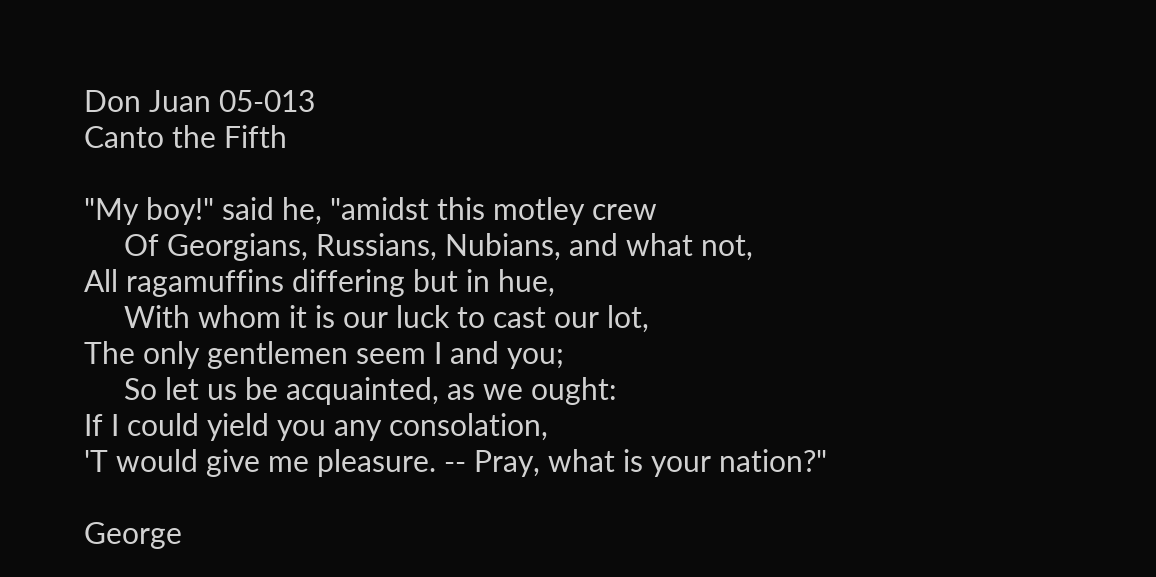Don Juan 05-013
Canto the Fifth

"My boy!" said he, "amidst this motley crew
     Of Georgians, Russians, Nubians, and what not,
All ragamuffins differing but in hue,
     With whom it is our luck to cast our lot,
The only gentlemen seem I and you;
     So let us be acquainted, as we ought:
If I could yield you any consolation,
'T would give me pleasure. -- Pray, what is your nation?"

George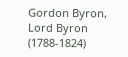Gordon Byron, Lord Byron (1788-1824)